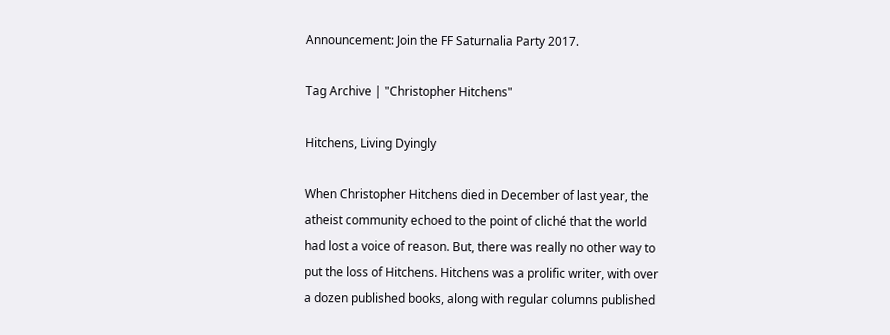Announcement: Join the FF Saturnalia Party 2017.

Tag Archive | "Christopher Hitchens"

Hitchens, Living Dyingly

When Christopher Hitchens died in December of last year, the atheist community echoed to the point of cliché that the world had lost a voice of reason. But, there was really no other way to put the loss of Hitchens. Hitchens was a prolific writer, with over a dozen published books, along with regular columns published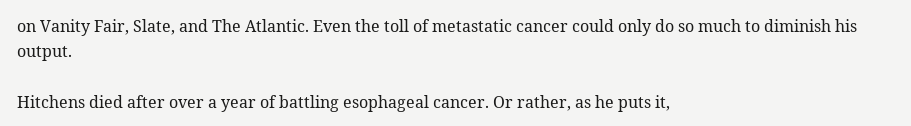on Vanity Fair, Slate, and The Atlantic. Even the toll of metastatic cancer could only do so much to diminish his output.

Hitchens died after over a year of battling esophageal cancer. Or rather, as he puts it,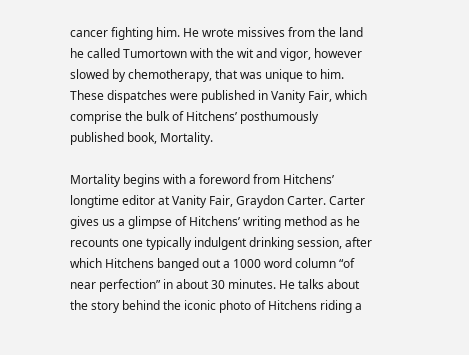cancer fighting him. He wrote missives from the land he called Tumortown with the wit and vigor, however slowed by chemotherapy, that was unique to him. These dispatches were published in Vanity Fair, which comprise the bulk of Hitchens’ posthumously published book, Mortality.

Mortality begins with a foreword from Hitchens’ longtime editor at Vanity Fair, Graydon Carter. Carter gives us a glimpse of Hitchens’ writing method as he recounts one typically indulgent drinking session, after which Hitchens banged out a 1000 word column “of near perfection” in about 30 minutes. He talks about the story behind the iconic photo of Hitchens riding a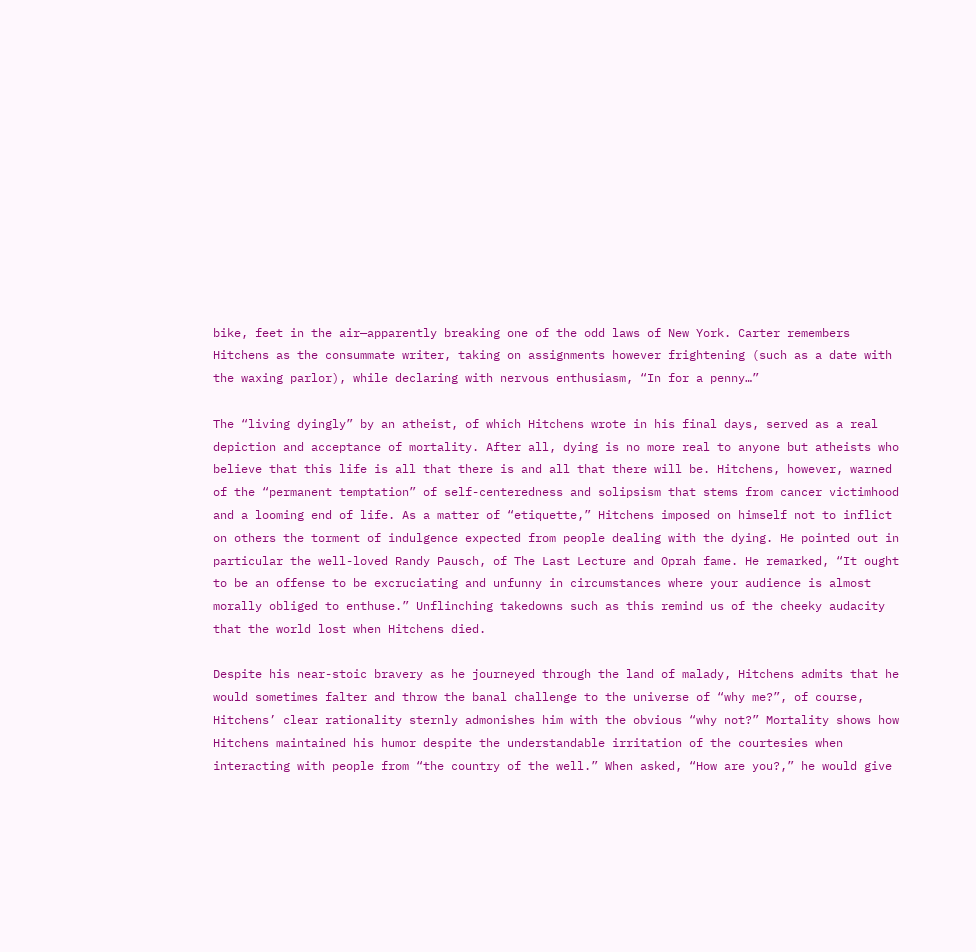bike, feet in the air—apparently breaking one of the odd laws of New York. Carter remembers Hitchens as the consummate writer, taking on assignments however frightening (such as a date with the waxing parlor), while declaring with nervous enthusiasm, “In for a penny…”

The “living dyingly” by an atheist, of which Hitchens wrote in his final days, served as a real depiction and acceptance of mortality. After all, dying is no more real to anyone but atheists who believe that this life is all that there is and all that there will be. Hitchens, however, warned of the “permanent temptation” of self-centeredness and solipsism that stems from cancer victimhood and a looming end of life. As a matter of “etiquette,” Hitchens imposed on himself not to inflict on others the torment of indulgence expected from people dealing with the dying. He pointed out in particular the well-loved Randy Pausch, of The Last Lecture and Oprah fame. He remarked, “It ought to be an offense to be excruciating and unfunny in circumstances where your audience is almost morally obliged to enthuse.” Unflinching takedowns such as this remind us of the cheeky audacity that the world lost when Hitchens died.

Despite his near-stoic bravery as he journeyed through the land of malady, Hitchens admits that he would sometimes falter and throw the banal challenge to the universe of “why me?”, of course, Hitchens’ clear rationality sternly admonishes him with the obvious “why not?” Mortality shows how Hitchens maintained his humor despite the understandable irritation of the courtesies when interacting with people from “the country of the well.” When asked, “How are you?,” he would give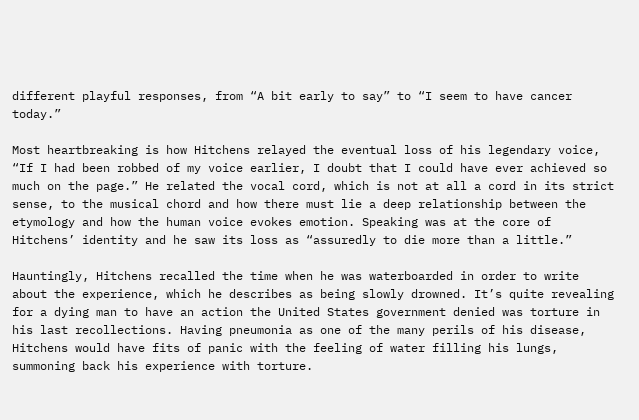different playful responses, from “A bit early to say” to “I seem to have cancer today.”

Most heartbreaking is how Hitchens relayed the eventual loss of his legendary voice, “If I had been robbed of my voice earlier, I doubt that I could have ever achieved so much on the page.” He related the vocal cord, which is not at all a cord in its strict sense, to the musical chord and how there must lie a deep relationship between the etymology and how the human voice evokes emotion. Speaking was at the core of Hitchens’ identity and he saw its loss as “assuredly to die more than a little.”

Hauntingly, Hitchens recalled the time when he was waterboarded in order to write about the experience, which he describes as being slowly drowned. It’s quite revealing for a dying man to have an action the United States government denied was torture in his last recollections. Having pneumonia as one of the many perils of his disease, Hitchens would have fits of panic with the feeling of water filling his lungs, summoning back his experience with torture.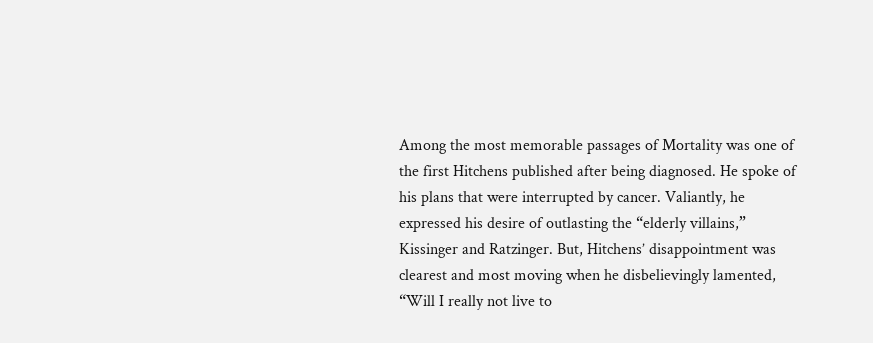Among the most memorable passages of Mortality was one of the first Hitchens published after being diagnosed. He spoke of his plans that were interrupted by cancer. Valiantly, he expressed his desire of outlasting the “elderly villains,” Kissinger and Ratzinger. But, Hitchens’ disappointment was clearest and most moving when he disbelievingly lamented, “Will I really not live to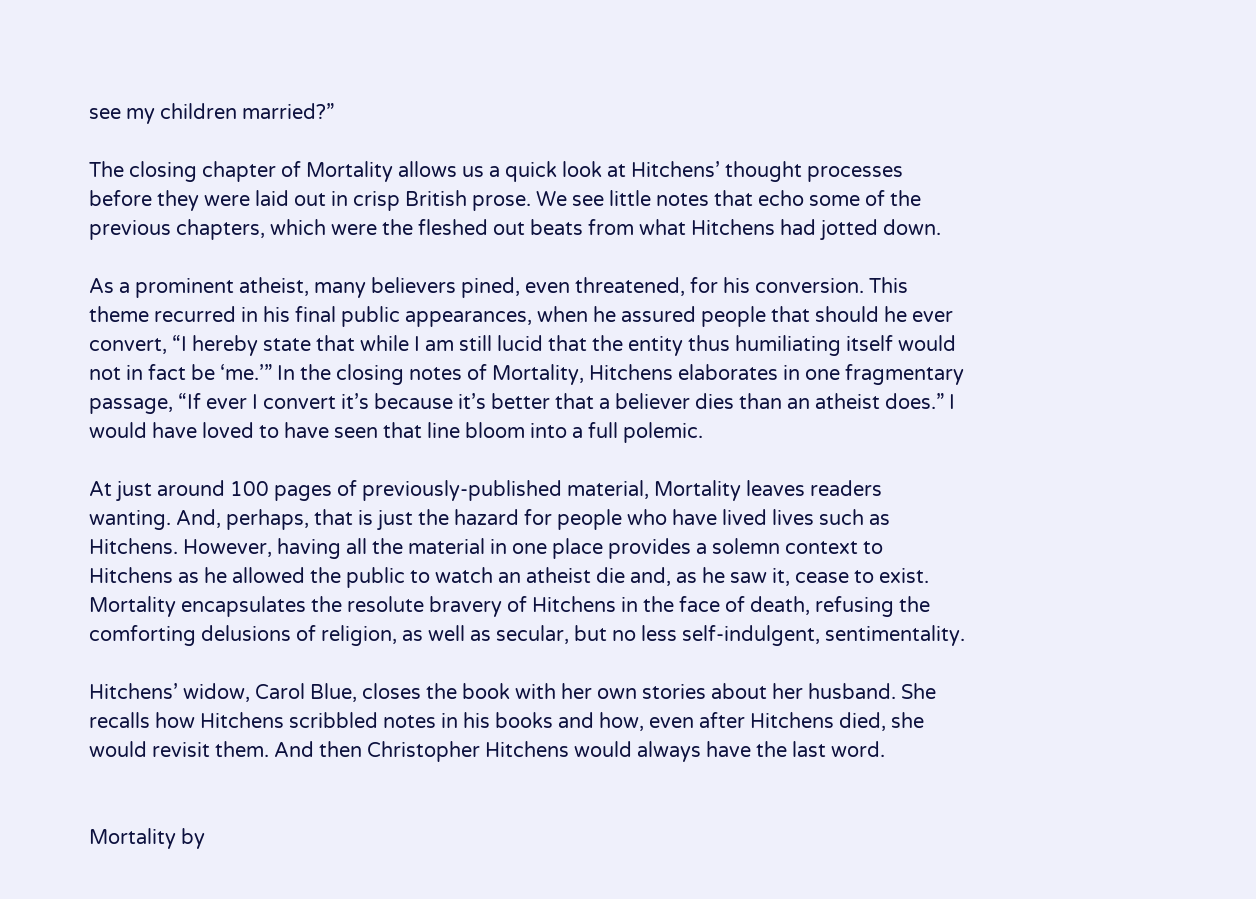see my children married?”

The closing chapter of Mortality allows us a quick look at Hitchens’ thought processes before they were laid out in crisp British prose. We see little notes that echo some of the previous chapters, which were the fleshed out beats from what Hitchens had jotted down.

As a prominent atheist, many believers pined, even threatened, for his conversion. This theme recurred in his final public appearances, when he assured people that should he ever convert, “I hereby state that while I am still lucid that the entity thus humiliating itself would not in fact be ‘me.’” In the closing notes of Mortality, Hitchens elaborates in one fragmentary passage, “If ever I convert it’s because it’s better that a believer dies than an atheist does.” I would have loved to have seen that line bloom into a full polemic.

At just around 100 pages of previously-published material, Mortality leaves readers wanting. And, perhaps, that is just the hazard for people who have lived lives such as Hitchens. However, having all the material in one place provides a solemn context to Hitchens as he allowed the public to watch an atheist die and, as he saw it, cease to exist. Mortality encapsulates the resolute bravery of Hitchens in the face of death, refusing the comforting delusions of religion, as well as secular, but no less self-indulgent, sentimentality.

Hitchens’ widow, Carol Blue, closes the book with her own stories about her husband. She recalls how Hitchens scribbled notes in his books and how, even after Hitchens died, she would revisit them. And then Christopher Hitchens would always have the last word.


Mortality by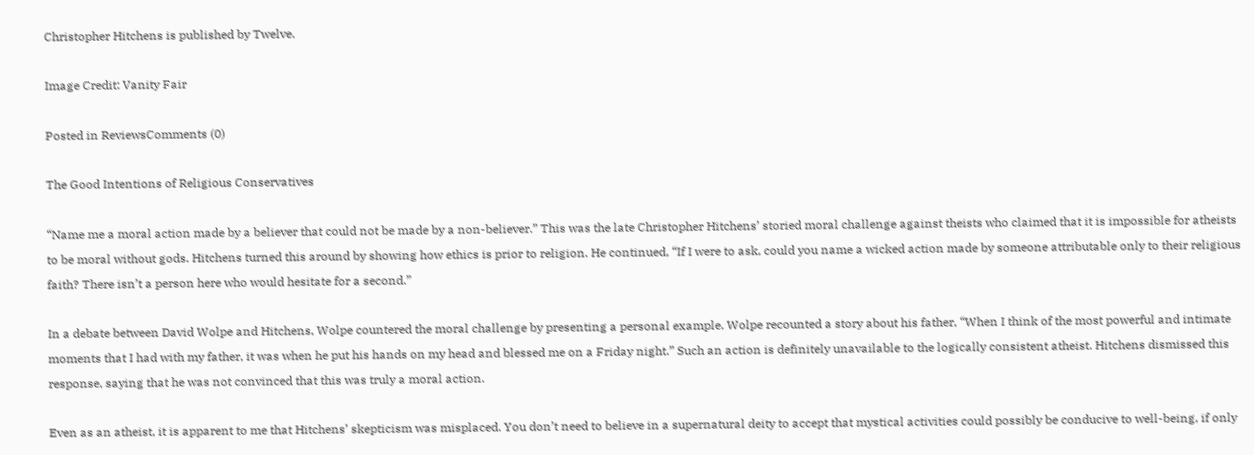Christopher Hitchens is published by Twelve.

Image Credit: Vanity Fair

Posted in ReviewsComments (0)

The Good Intentions of Religious Conservatives

“Name me a moral action made by a believer that could not be made by a non-believer.” This was the late Christopher Hitchens’ storied moral challenge against theists who claimed that it is impossible for atheists to be moral without gods. Hitchens turned this around by showing how ethics is prior to religion. He continued, “If I were to ask, could you name a wicked action made by someone attributable only to their religious faith? There isn’t a person here who would hesitate for a second.”

In a debate between David Wolpe and Hitchens, Wolpe countered the moral challenge by presenting a personal example. Wolpe recounted a story about his father, “When I think of the most powerful and intimate moments that I had with my father, it was when he put his hands on my head and blessed me on a Friday night.” Such an action is definitely unavailable to the logically consistent atheist. Hitchens dismissed this response, saying that he was not convinced that this was truly a moral action.

Even as an atheist, it is apparent to me that Hitchens’ skepticism was misplaced. You don’t need to believe in a supernatural deity to accept that mystical activities could possibly be conducive to well-being, if only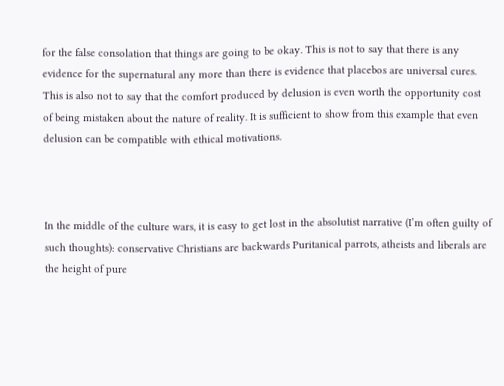for the false consolation that things are going to be okay. This is not to say that there is any evidence for the supernatural any more than there is evidence that placebos are universal cures. This is also not to say that the comfort produced by delusion is even worth the opportunity cost of being mistaken about the nature of reality. It is sufficient to show from this example that even delusion can be compatible with ethical motivations.



In the middle of the culture wars, it is easy to get lost in the absolutist narrative (I’m often guilty of such thoughts): conservative Christians are backwards Puritanical parrots, atheists and liberals are the height of pure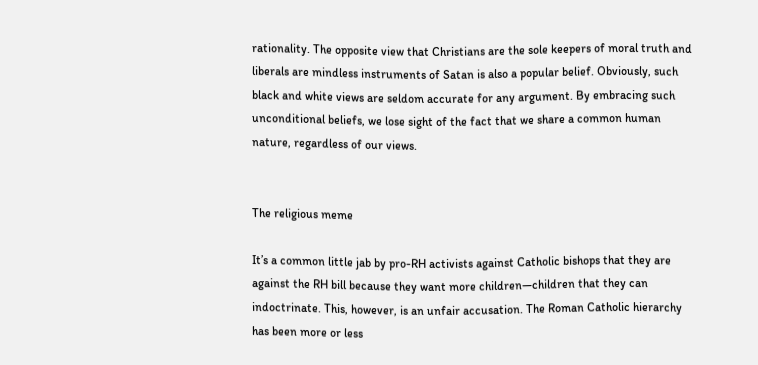rationality. The opposite view that Christians are the sole keepers of moral truth and liberals are mindless instruments of Satan is also a popular belief. Obviously, such black and white views are seldom accurate for any argument. By embracing such unconditional beliefs, we lose sight of the fact that we share a common human nature, regardless of our views.


The religious meme

It’s a common little jab by pro-RH activists against Catholic bishops that they are against the RH bill because they want more children—children that they can indoctrinate. This, however, is an unfair accusation. The Roman Catholic hierarchy has been more or less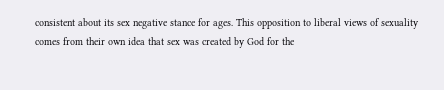consistent about its sex negative stance for ages. This opposition to liberal views of sexuality comes from their own idea that sex was created by God for the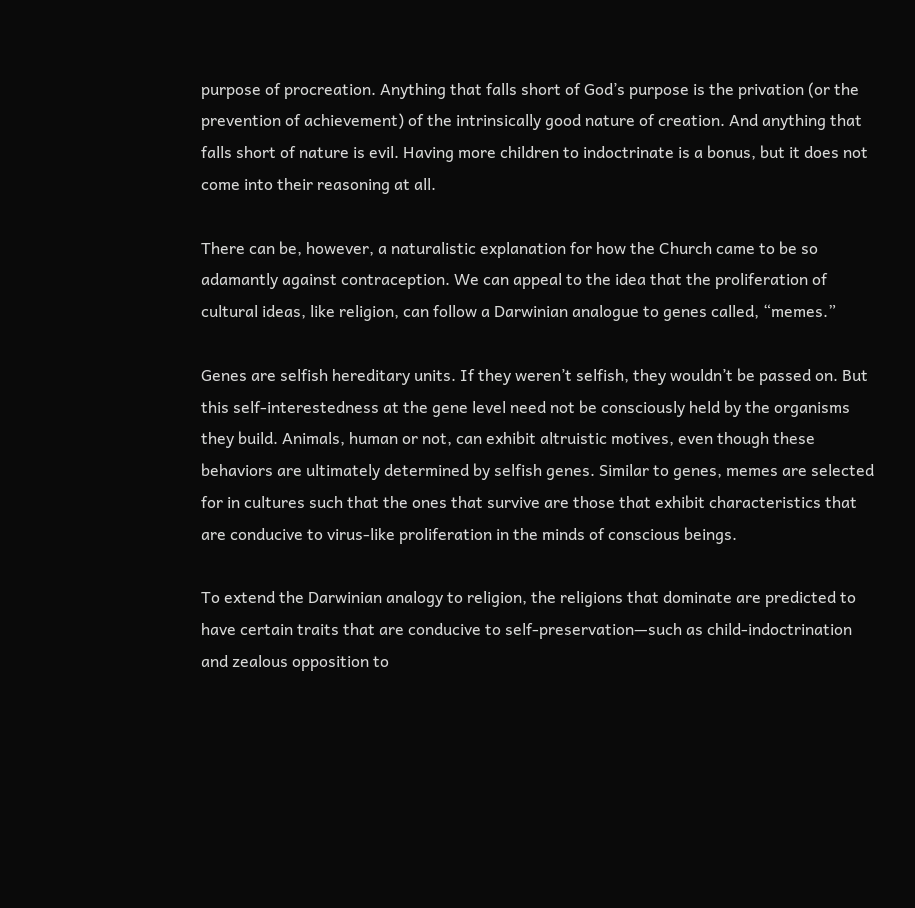purpose of procreation. Anything that falls short of God’s purpose is the privation (or the prevention of achievement) of the intrinsically good nature of creation. And anything that falls short of nature is evil. Having more children to indoctrinate is a bonus, but it does not come into their reasoning at all.

There can be, however, a naturalistic explanation for how the Church came to be so adamantly against contraception. We can appeal to the idea that the proliferation of cultural ideas, like religion, can follow a Darwinian analogue to genes called, “memes.”

Genes are selfish hereditary units. If they weren’t selfish, they wouldn’t be passed on. But this self-interestedness at the gene level need not be consciously held by the organisms they build. Animals, human or not, can exhibit altruistic motives, even though these behaviors are ultimately determined by selfish genes. Similar to genes, memes are selected for in cultures such that the ones that survive are those that exhibit characteristics that are conducive to virus-like proliferation in the minds of conscious beings.

To extend the Darwinian analogy to religion, the religions that dominate are predicted to have certain traits that are conducive to self-preservation—such as child-indoctrination and zealous opposition to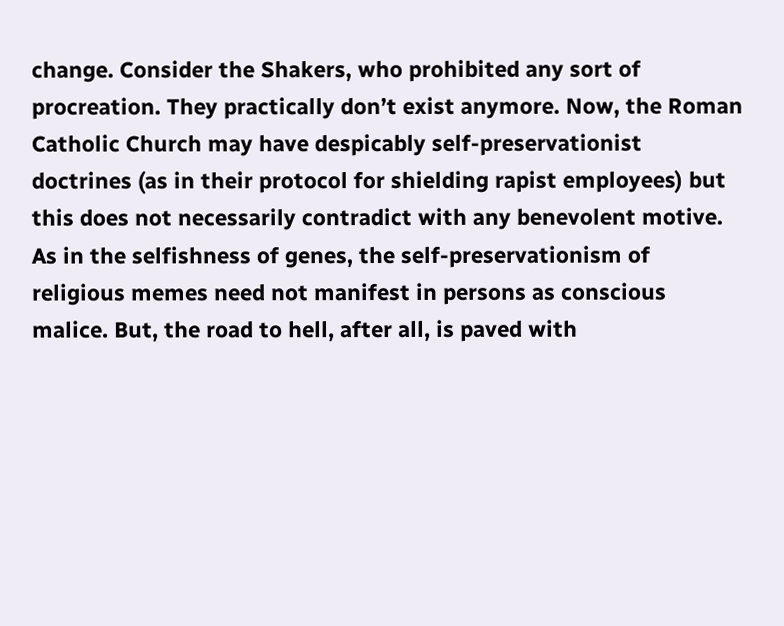change. Consider the Shakers, who prohibited any sort of procreation. They practically don’t exist anymore. Now, the Roman Catholic Church may have despicably self-preservationist doctrines (as in their protocol for shielding rapist employees) but this does not necessarily contradict with any benevolent motive. As in the selfishness of genes, the self-preservationism of religious memes need not manifest in persons as conscious malice. But, the road to hell, after all, is paved with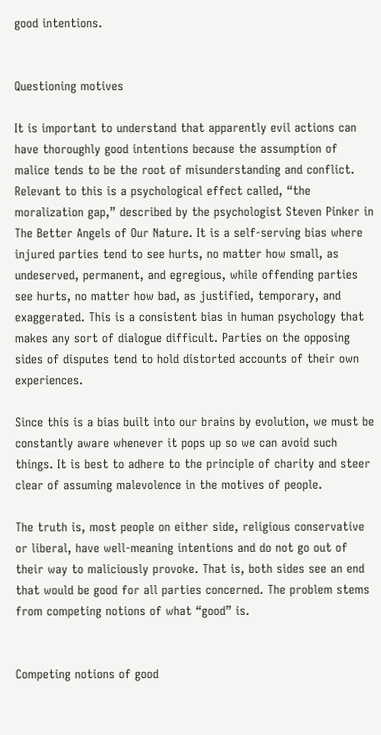good intentions.


Questioning motives

It is important to understand that apparently evil actions can have thoroughly good intentions because the assumption of malice tends to be the root of misunderstanding and conflict. Relevant to this is a psychological effect called, “the moralization gap,” described by the psychologist Steven Pinker in The Better Angels of Our Nature. It is a self-serving bias where injured parties tend to see hurts, no matter how small, as undeserved, permanent, and egregious, while offending parties see hurts, no matter how bad, as justified, temporary, and exaggerated. This is a consistent bias in human psychology that makes any sort of dialogue difficult. Parties on the opposing sides of disputes tend to hold distorted accounts of their own experiences.

Since this is a bias built into our brains by evolution, we must be constantly aware whenever it pops up so we can avoid such things. It is best to adhere to the principle of charity and steer clear of assuming malevolence in the motives of people.

The truth is, most people on either side, religious conservative or liberal, have well-meaning intentions and do not go out of their way to maliciously provoke. That is, both sides see an end that would be good for all parties concerned. The problem stems from competing notions of what “good” is.


Competing notions of good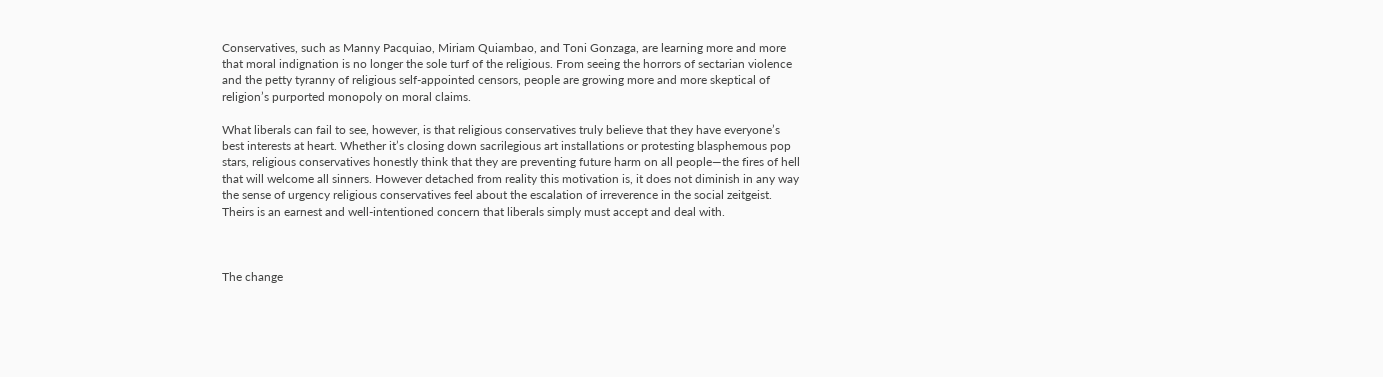Conservatives, such as Manny Pacquiao, Miriam Quiambao, and Toni Gonzaga, are learning more and more that moral indignation is no longer the sole turf of the religious. From seeing the horrors of sectarian violence and the petty tyranny of religious self-appointed censors, people are growing more and more skeptical of religion’s purported monopoly on moral claims.

What liberals can fail to see, however, is that religious conservatives truly believe that they have everyone’s best interests at heart. Whether it’s closing down sacrilegious art installations or protesting blasphemous pop stars, religious conservatives honestly think that they are preventing future harm on all people—the fires of hell that will welcome all sinners. However detached from reality this motivation is, it does not diminish in any way the sense of urgency religious conservatives feel about the escalation of irreverence in the social zeitgeist. Theirs is an earnest and well-intentioned concern that liberals simply must accept and deal with.



The change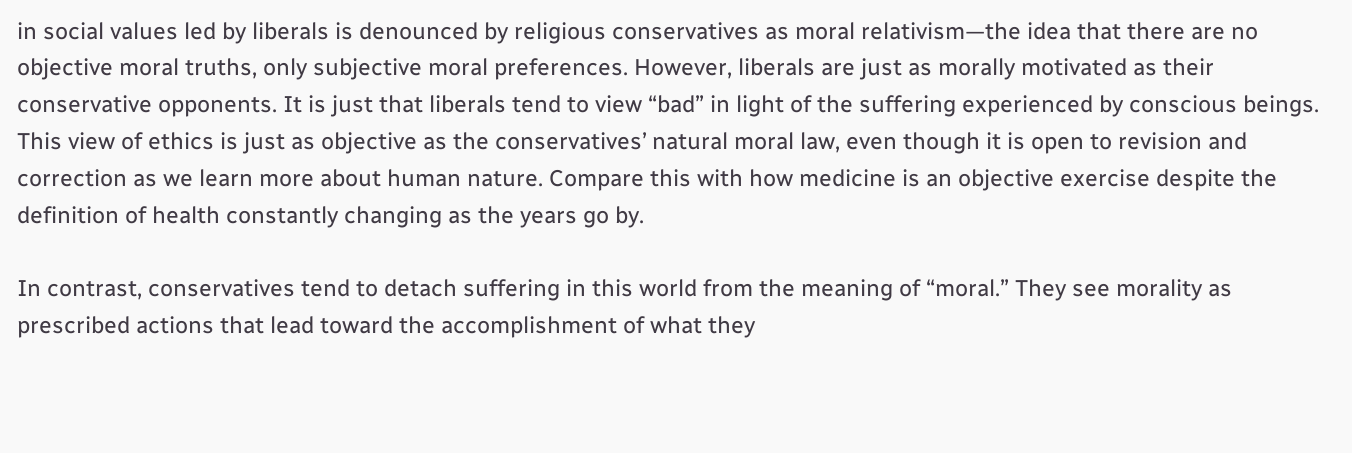in social values led by liberals is denounced by religious conservatives as moral relativism—the idea that there are no objective moral truths, only subjective moral preferences. However, liberals are just as morally motivated as their conservative opponents. It is just that liberals tend to view “bad” in light of the suffering experienced by conscious beings. This view of ethics is just as objective as the conservatives’ natural moral law, even though it is open to revision and correction as we learn more about human nature. Compare this with how medicine is an objective exercise despite the definition of health constantly changing as the years go by.

In contrast, conservatives tend to detach suffering in this world from the meaning of “moral.” They see morality as prescribed actions that lead toward the accomplishment of what they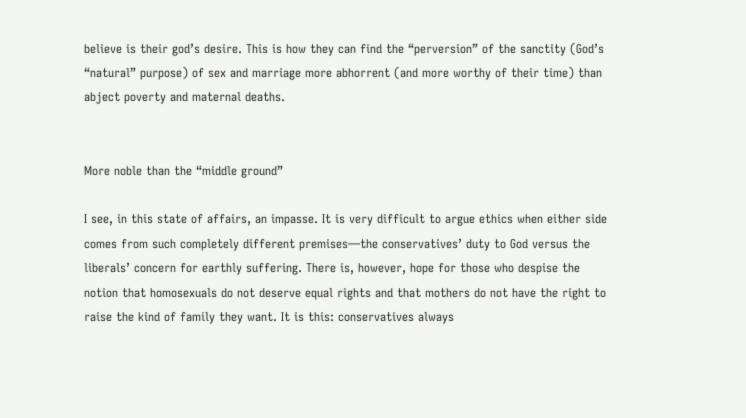believe is their god’s desire. This is how they can find the “perversion” of the sanctity (God’s “natural” purpose) of sex and marriage more abhorrent (and more worthy of their time) than abject poverty and maternal deaths.


More noble than the “middle ground”

I see, in this state of affairs, an impasse. It is very difficult to argue ethics when either side comes from such completely different premises—the conservatives’ duty to God versus the liberals’ concern for earthly suffering. There is, however, hope for those who despise the notion that homosexuals do not deserve equal rights and that mothers do not have the right to raise the kind of family they want. It is this: conservatives always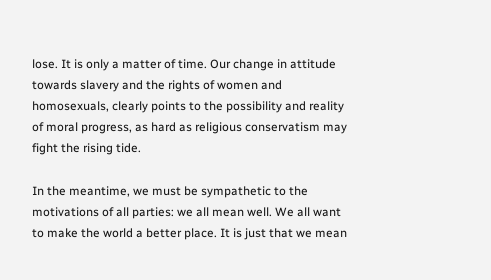lose. It is only a matter of time. Our change in attitude towards slavery and the rights of women and homosexuals, clearly points to the possibility and reality of moral progress, as hard as religious conservatism may fight the rising tide.

In the meantime, we must be sympathetic to the motivations of all parties: we all mean well. We all want to make the world a better place. It is just that we mean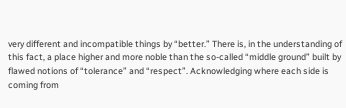very different and incompatible things by “better.” There is, in the understanding of this fact, a place higher and more noble than the so-called “middle ground” built by flawed notions of “tolerance” and “respect”. Acknowledging where each side is coming from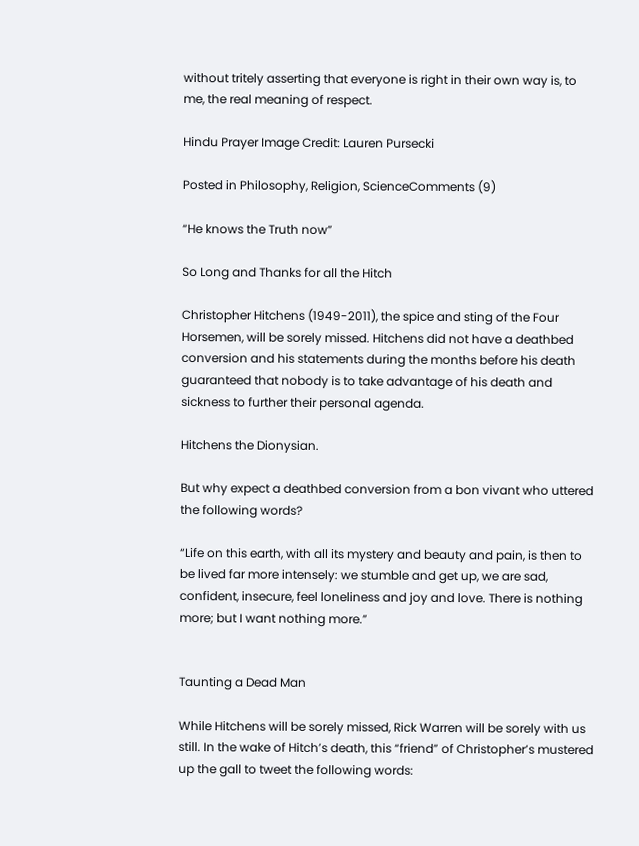without tritely asserting that everyone is right in their own way is, to me, the real meaning of respect.

Hindu Prayer Image Credit: Lauren Pursecki

Posted in Philosophy, Religion, ScienceComments (9)

“He knows the Truth now”

So Long and Thanks for all the Hitch

Christopher Hitchens (1949-2011), the spice and sting of the Four Horsemen, will be sorely missed. Hitchens did not have a deathbed conversion and his statements during the months before his death guaranteed that nobody is to take advantage of his death and sickness to further their personal agenda.

Hitchens the Dionysian.

But why expect a deathbed conversion from a bon vivant who uttered the following words?

“Life on this earth, with all its mystery and beauty and pain, is then to be lived far more intensely: we stumble and get up, we are sad, confident, insecure, feel loneliness and joy and love. There is nothing more; but I want nothing more.”


Taunting a Dead Man

While Hitchens will be sorely missed, Rick Warren will be sorely with us still. In the wake of Hitch’s death, this “friend” of Christopher’s mustered up the gall to tweet the following words: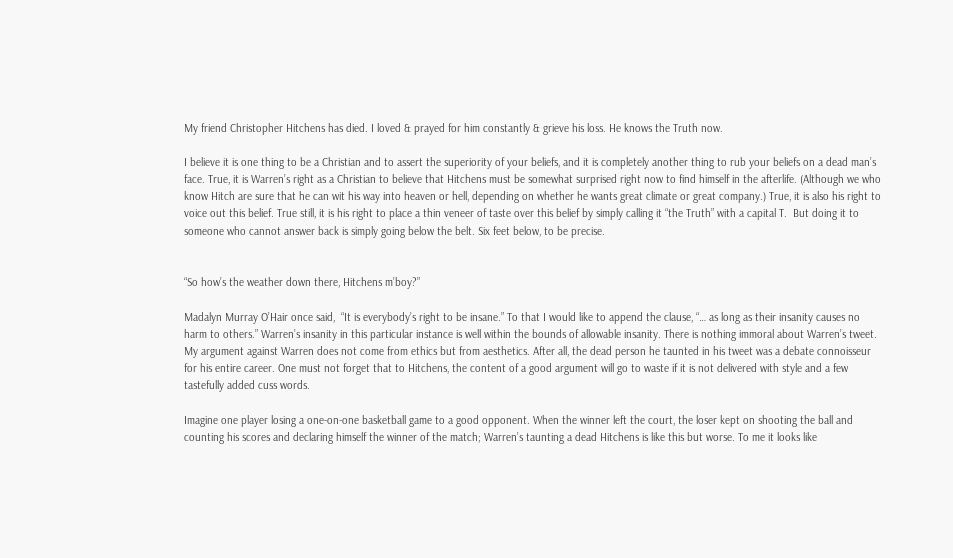My friend Christopher Hitchens has died. I loved & prayed for him constantly & grieve his loss. He knows the Truth now.

I believe it is one thing to be a Christian and to assert the superiority of your beliefs, and it is completely another thing to rub your beliefs on a dead man’s face. True, it is Warren’s right as a Christian to believe that Hitchens must be somewhat surprised right now to find himself in the afterlife. (Although we who know Hitch are sure that he can wit his way into heaven or hell, depending on whether he wants great climate or great company.) True, it is also his right to voice out this belief. True still, it is his right to place a thin veneer of taste over this belief by simply calling it “the Truth” with a capital T.  But doing it to someone who cannot answer back is simply going below the belt. Six feet below, to be precise.


“So how’s the weather down there, Hitchens m’boy?”

Madalyn Murray O’Hair once said,  “It is everybody’s right to be insane.” To that I would like to append the clause, “… as long as their insanity causes no harm to others.” Warren’s insanity in this particular instance is well within the bounds of allowable insanity. There is nothing immoral about Warren’s tweet. My argument against Warren does not come from ethics but from aesthetics. After all, the dead person he taunted in his tweet was a debate connoisseur for his entire career. One must not forget that to Hitchens, the content of a good argument will go to waste if it is not delivered with style and a few tastefully added cuss words.

Imagine one player losing a one-on-one basketball game to a good opponent. When the winner left the court, the loser kept on shooting the ball and counting his scores and declaring himself the winner of the match; Warren’s taunting a dead Hitchens is like this but worse. To me it looks like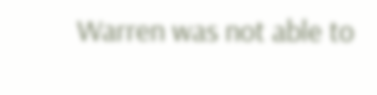Warren was not able to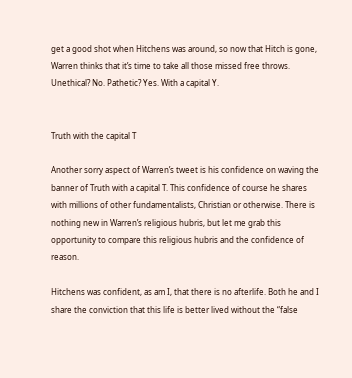get a good shot when Hitchens was around, so now that Hitch is gone, Warren thinks that it’s time to take all those missed free throws. Unethical? No. Pathetic? Yes. With a capital Y.


Truth with the capital T

Another sorry aspect of Warren’s tweet is his confidence on waving the banner of Truth with a capital T. This confidence of course he shares with millions of other fundamentalists, Christian or otherwise. There is nothing new in Warren’s religious hubris, but let me grab this opportunity to compare this religious hubris and the confidence of reason.

Hitchens was confident, as am I, that there is no afterlife. Both he and I share the conviction that this life is better lived without the “false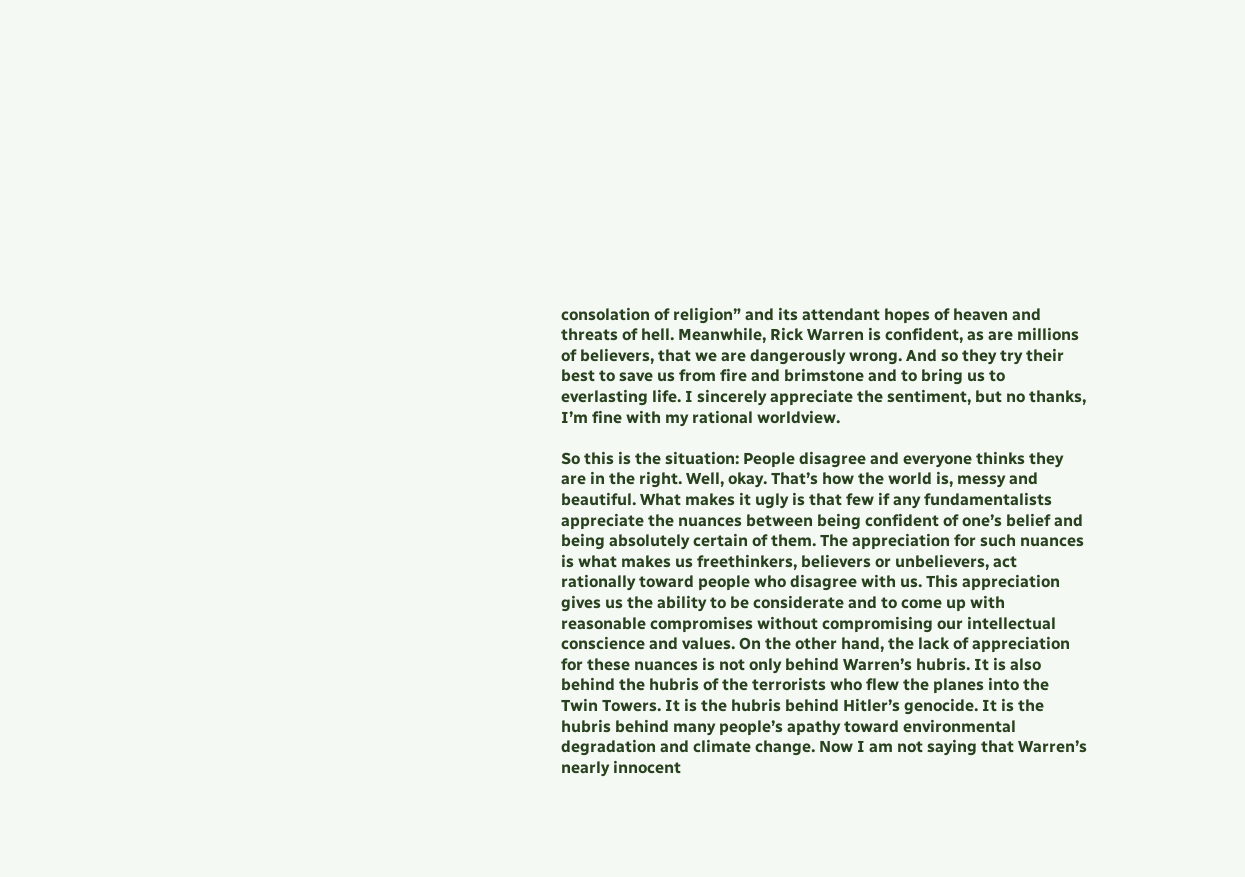consolation of religion” and its attendant hopes of heaven and threats of hell. Meanwhile, Rick Warren is confident, as are millions of believers, that we are dangerously wrong. And so they try their best to save us from fire and brimstone and to bring us to everlasting life. I sincerely appreciate the sentiment, but no thanks, I’m fine with my rational worldview.

So this is the situation: People disagree and everyone thinks they are in the right. Well, okay. That’s how the world is, messy and beautiful. What makes it ugly is that few if any fundamentalists appreciate the nuances between being confident of one’s belief and being absolutely certain of them. The appreciation for such nuances is what makes us freethinkers, believers or unbelievers, act rationally toward people who disagree with us. This appreciation gives us the ability to be considerate and to come up with reasonable compromises without compromising our intellectual conscience and values. On the other hand, the lack of appreciation for these nuances is not only behind Warren’s hubris. It is also behind the hubris of the terrorists who flew the planes into the Twin Towers. It is the hubris behind Hitler’s genocide. It is the hubris behind many people’s apathy toward environmental degradation and climate change. Now I am not saying that Warren’s nearly innocent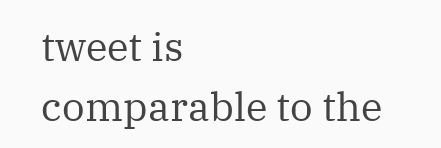tweet is comparable to the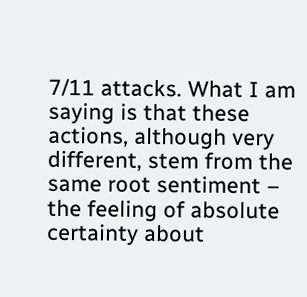7/11 attacks. What I am saying is that these actions, although very different, stem from the same root sentiment – the feeling of absolute certainty about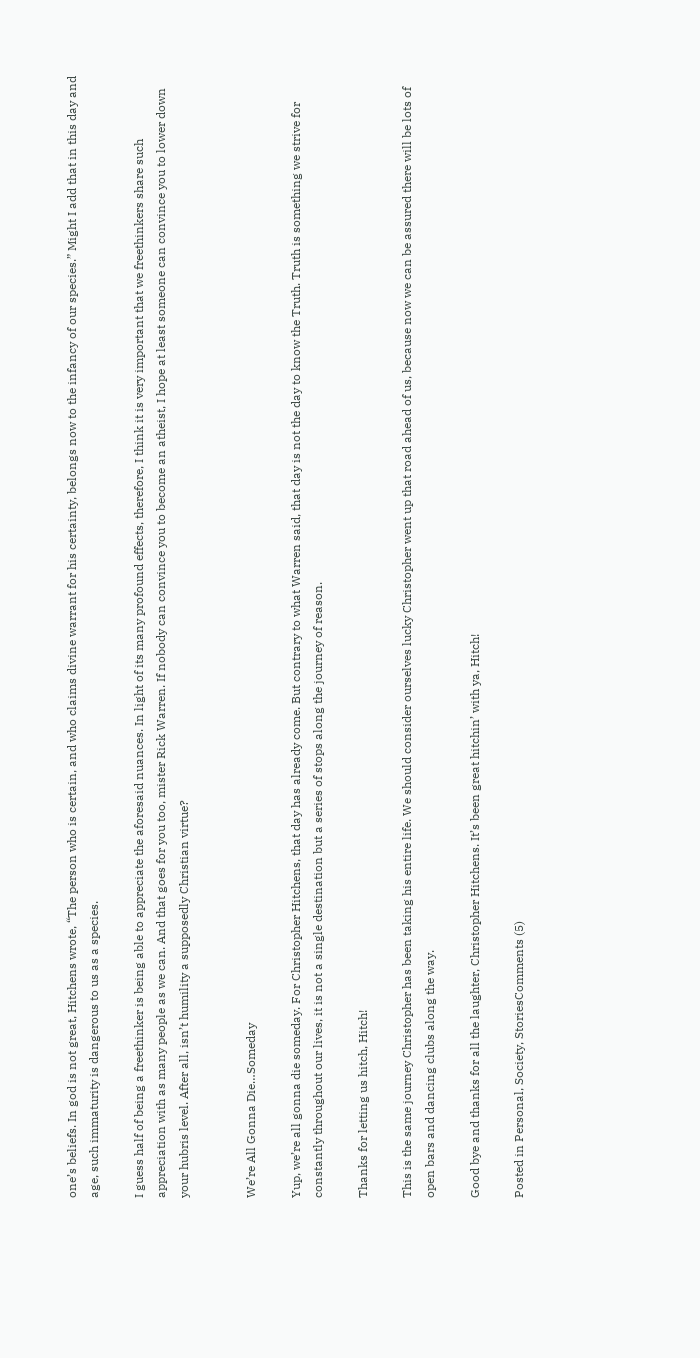one’s beliefs. In god is not great, Hitchens wrote, “The person who is certain, and who claims divine warrant for his certainty, belongs now to the infancy of our species.” Might I add that in this day and age, such immaturity is dangerous to us as a species.

I guess half of being a freethinker is being able to appreciate the aforesaid nuances. In light of its many profound effects, therefore, I think it is very important that we freethinkers share such appreciation with as many people as we can. And that goes for you too, mister Rick Warren. If nobody can convince you to become an atheist, I hope at least someone can convince you to lower down your hubris level. After all, isn’t humility a supposedly Christian virtue?


We’re All Gonna Die…Someday

Yup, we’re all gonna die someday. For Christopher Hitchens, that day has already come. But contrary to what Warren said, that day is not the day to know the Truth. Truth is something we strive for constantly throughout our lives, it is not a single destination but a series of stops along the journey of reason.

Thanks for letting us hitch, Hitch!

This is the same journey Christopher has been taking his entire life. We should consider ourselves lucky Christopher went up that road ahead of us, because now we can be assured there will be lots of open bars and dancing clubs along the way.

Good bye and thanks for all the laughter, Christopher Hitchens. It’s been great hitchin’ with ya, Hitch!

Posted in Personal, Society, StoriesComments (5)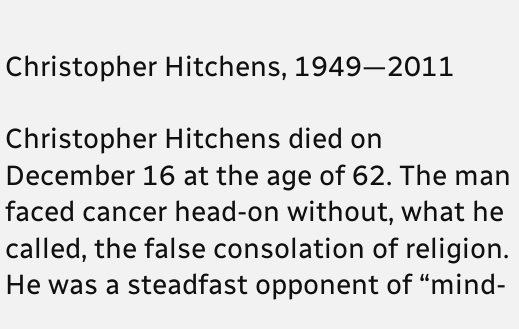Christopher Hitchens, 1949—2011

Christopher Hitchens died on December 16 at the age of 62. The man faced cancer head-on without, what he called, the false consolation of religion. He was a steadfast opponent of “mind-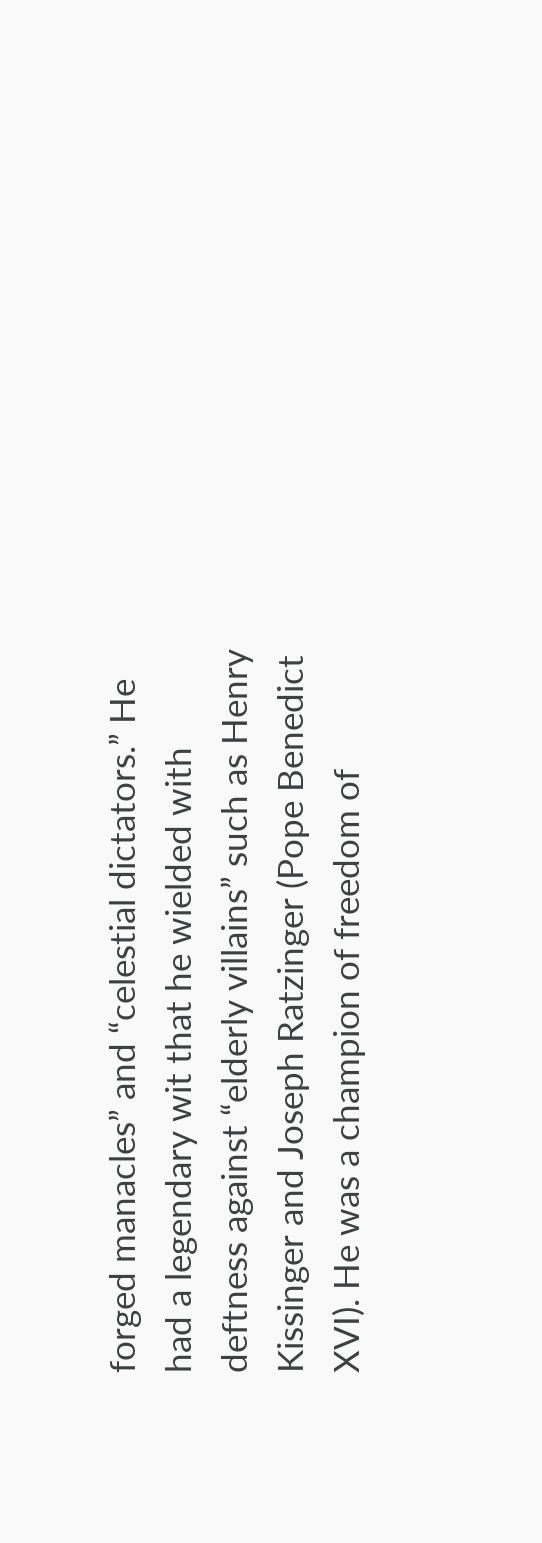forged manacles” and “celestial dictators.” He had a legendary wit that he wielded with deftness against “elderly villains” such as Henry Kissinger and Joseph Ratzinger (Pope Benedict XVI). He was a champion of freedom of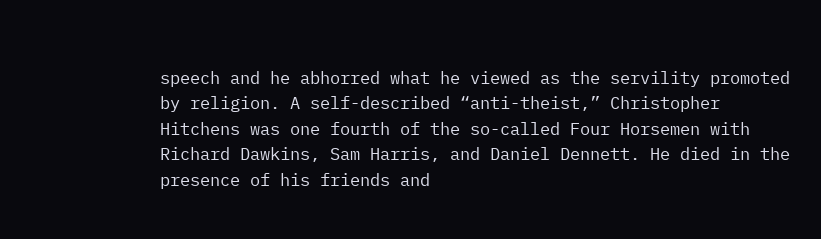speech and he abhorred what he viewed as the servility promoted by religion. A self-described “anti-theist,” Christopher Hitchens was one fourth of the so-called Four Horsemen with Richard Dawkins, Sam Harris, and Daniel Dennett. He died in the presence of his friends and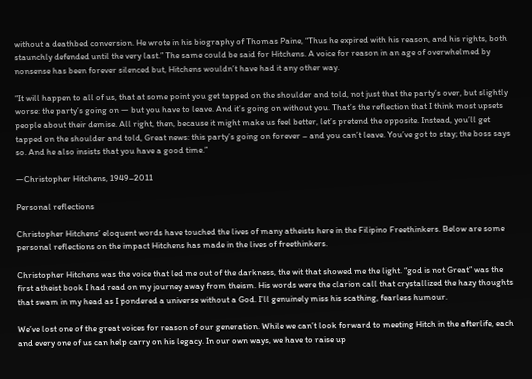without a deathbed conversion. He wrote in his biography of Thomas Paine, “Thus he expired with his reason, and his rights, both staunchly defended until the very last.” The same could be said for Hitchens. A voice for reason in an age of overwhelmed by nonsense has been forever silenced but, Hitchens wouldn’t have had it any other way.

“It will happen to all of us, that at some point you get tapped on the shoulder and told, not just that the party’s over, but slightly worse: the party’s going on — but you have to leave. And it’s going on without you. That’s the reflection that I think most upsets people about their demise. All right, then, because it might make us feel better, let’s pretend the opposite. Instead, you’ll get tapped on the shoulder and told, Great news: this party’s going on forever – and you can’t leave. You’ve got to stay; the boss says so. And he also insists that you have a good time.”

—Christopher Hitchens, 1949–2011

Personal reflections

Christopher Hitchens’ eloquent words have touched the lives of many atheists here in the Filipino Freethinkers. Below are some personal reflections on the impact Hitchens has made in the lives of freethinkers.

Christopher Hitchens was the voice that led me out of the darkness, the wit that showed me the light. “god is not Great” was the first atheist book I had read on my journey away from theism. His words were the clarion call that crystallized the hazy thoughts that swam in my head as I pondered a universe without a God. I’ll genuinely miss his scathing, fearless humour.

We’ve lost one of the great voices for reason of our generation. While we can’t look forward to meeting Hitch in the afterlife, each and every one of us can help carry on his legacy. In our own ways, we have to raise up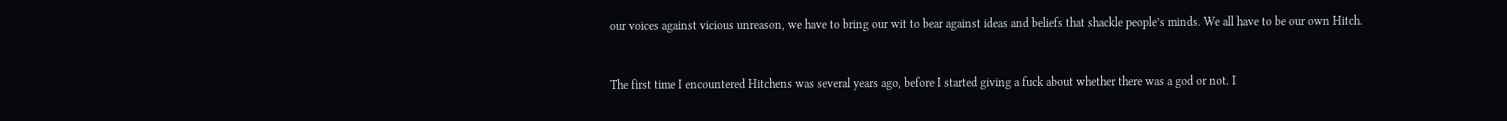our voices against vicious unreason, we have to bring our wit to bear against ideas and beliefs that shackle people’s minds. We all have to be our own Hitch.


The first time I encountered Hitchens was several years ago, before I started giving a fuck about whether there was a god or not. I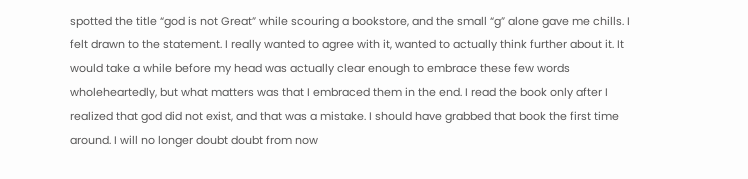spotted the title “god is not Great” while scouring a bookstore, and the small “g” alone gave me chills. I felt drawn to the statement. I really wanted to agree with it, wanted to actually think further about it. It would take a while before my head was actually clear enough to embrace these few words wholeheartedly, but what matters was that I embraced them in the end. I read the book only after I realized that god did not exist, and that was a mistake. I should have grabbed that book the first time around. I will no longer doubt doubt from now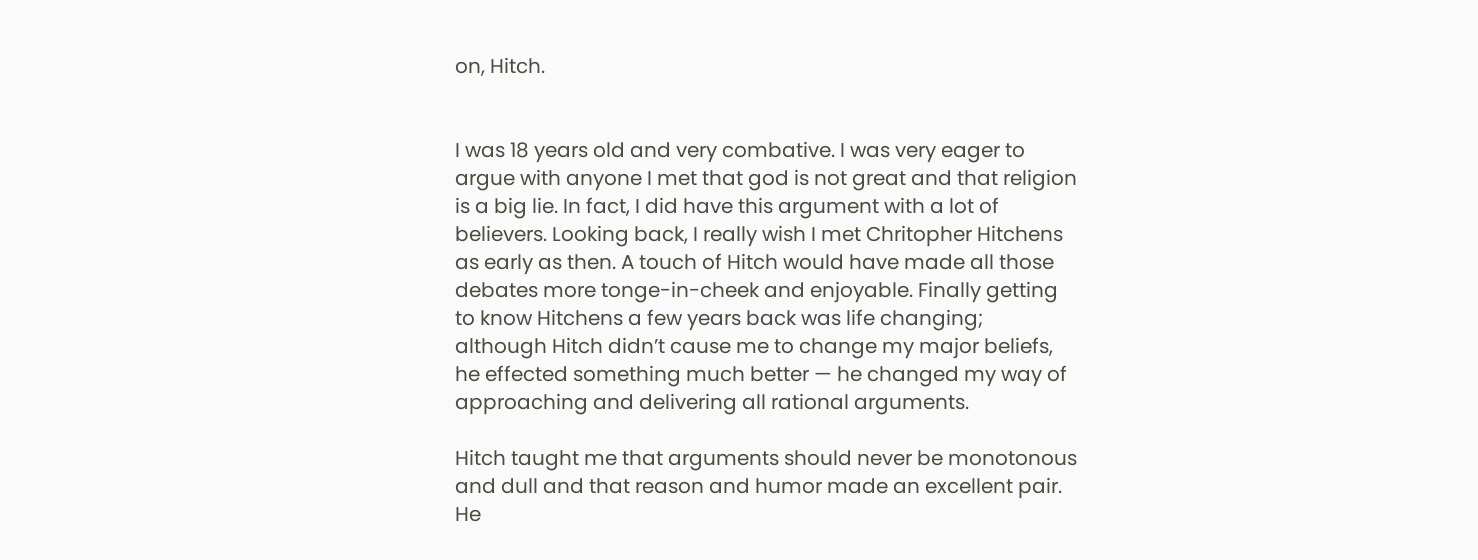on, Hitch.


I was 18 years old and very combative. I was very eager to argue with anyone I met that god is not great and that religion is a big lie. In fact, I did have this argument with a lot of believers. Looking back, I really wish I met Chritopher Hitchens as early as then. A touch of Hitch would have made all those debates more tonge-in-cheek and enjoyable. Finally getting to know Hitchens a few years back was life changing; although Hitch didn’t cause me to change my major beliefs, he effected something much better — he changed my way of approaching and delivering all rational arguments.

Hitch taught me that arguments should never be monotonous and dull and that reason and humor made an excellent pair. He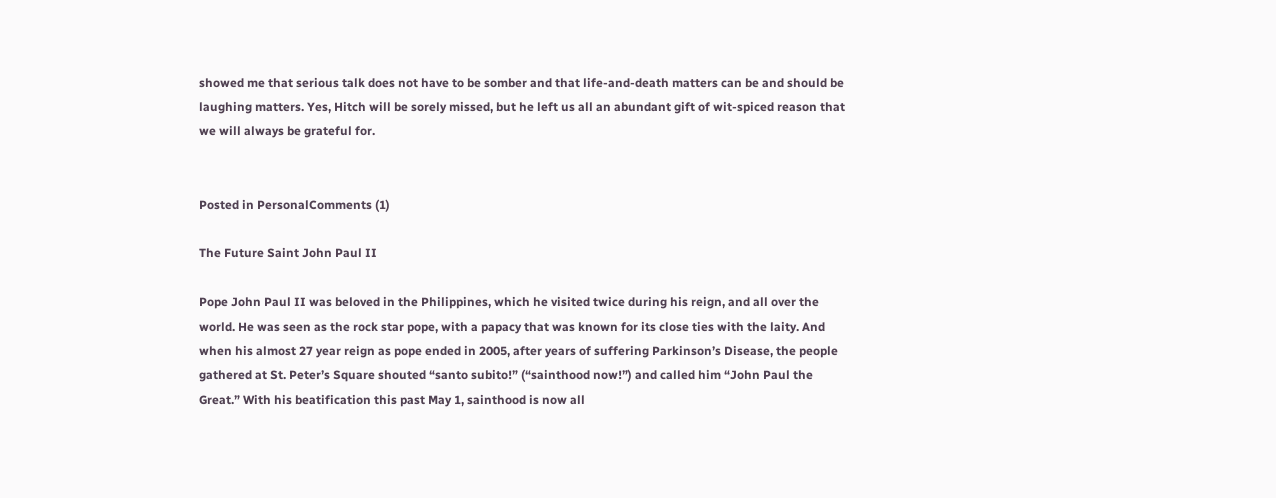showed me that serious talk does not have to be somber and that life-and-death matters can be and should be laughing matters. Yes, Hitch will be sorely missed, but he left us all an abundant gift of wit-spiced reason that we will always be grateful for.


Posted in PersonalComments (1)

The Future Saint John Paul II

Pope John Paul II was beloved in the Philippines, which he visited twice during his reign, and all over the world. He was seen as the rock star pope, with a papacy that was known for its close ties with the laity. And when his almost 27 year reign as pope ended in 2005, after years of suffering Parkinson’s Disease, the people gathered at St. Peter’s Square shouted “santo subito!” (“sainthood now!”) and called him “John Paul the Great.” With his beatification this past May 1, sainthood is now all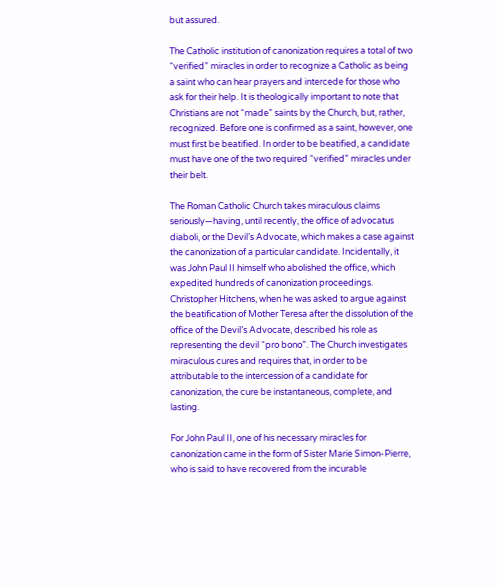but assured.

The Catholic institution of canonization requires a total of two “verified” miracles in order to recognize a Catholic as being a saint who can hear prayers and intercede for those who ask for their help. It is theologically important to note that Christians are not “made” saints by the Church, but, rather, recognized. Before one is confirmed as a saint, however, one must first be beatified. In order to be beatified, a candidate must have one of the two required “verified” miracles under their belt.

The Roman Catholic Church takes miraculous claims seriously—having, until recently, the office of advocatus diaboli, or the Devil’s Advocate, which makes a case against the canonization of a particular candidate. Incidentally, it was John Paul II himself who abolished the office, which expedited hundreds of canonization proceedings. Christopher Hitchens, when he was asked to argue against the beatification of Mother Teresa after the dissolution of the office of the Devil’s Advocate, described his role as representing the devil “pro bono”. The Church investigates miraculous cures and requires that, in order to be attributable to the intercession of a candidate for canonization, the cure be instantaneous, complete, and lasting.

For John Paul II, one of his necessary miracles for canonization came in the form of Sister Marie Simon-Pierre, who is said to have recovered from the incurable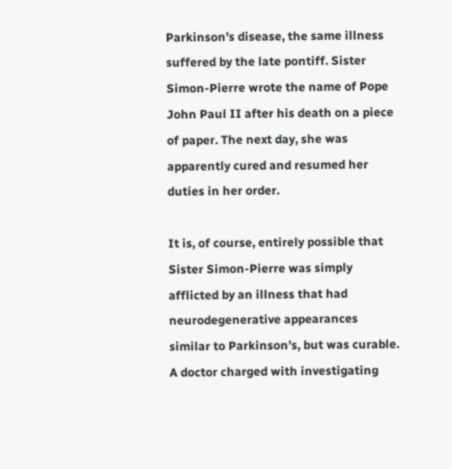Parkinson’s disease, the same illness suffered by the late pontiff. Sister Simon-Pierre wrote the name of Pope John Paul II after his death on a piece of paper. The next day, she was apparently cured and resumed her duties in her order.

It is, of course, entirely possible that Sister Simon-Pierre was simply afflicted by an illness that had neurodegenerative appearances similar to Parkinson’s, but was curable. A doctor charged with investigating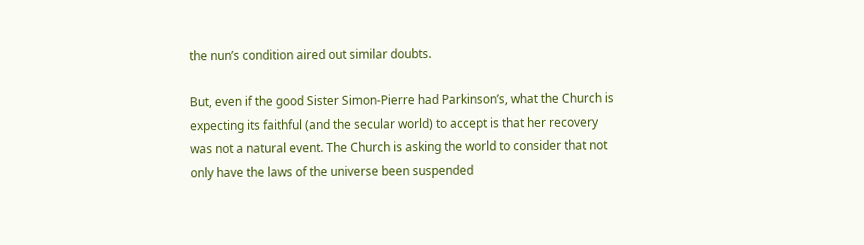the nun’s condition aired out similar doubts.

But, even if the good Sister Simon-Pierre had Parkinson’s, what the Church is expecting its faithful (and the secular world) to accept is that her recovery was not a natural event. The Church is asking the world to consider that not only have the laws of the universe been suspended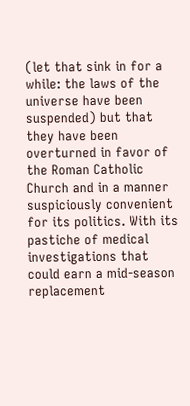(let that sink in for a while: the laws of the universe have been suspended) but that they have been overturned in favor of the Roman Catholic Church and in a manner suspiciously convenient for its politics. With its pastiche of medical investigations that could earn a mid-season replacement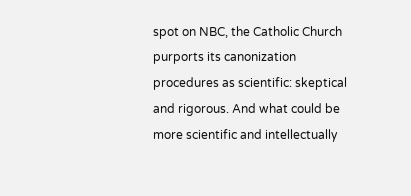spot on NBC, the Catholic Church purports its canonization procedures as scientific: skeptical and rigorous. And what could be more scientific and intellectually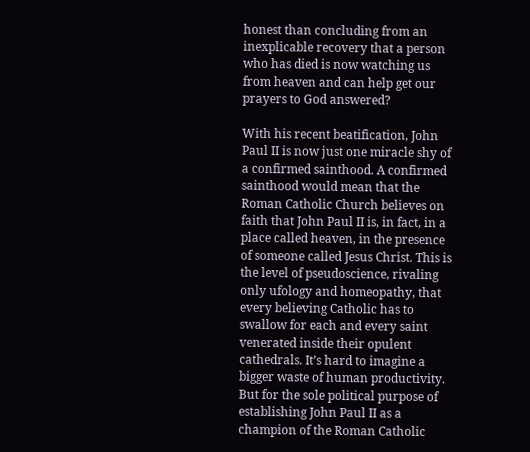honest than concluding from an inexplicable recovery that a person who has died is now watching us from heaven and can help get our prayers to God answered?

With his recent beatification, John Paul II is now just one miracle shy of a confirmed sainthood. A confirmed sainthood would mean that the Roman Catholic Church believes on faith that John Paul II is, in fact, in a place called heaven, in the presence of someone called Jesus Christ. This is the level of pseudoscience, rivaling only ufology and homeopathy, that every believing Catholic has to swallow for each and every saint venerated inside their opulent cathedrals. It’s hard to imagine a bigger waste of human productivity. But for the sole political purpose of establishing John Paul II as a champion of the Roman Catholic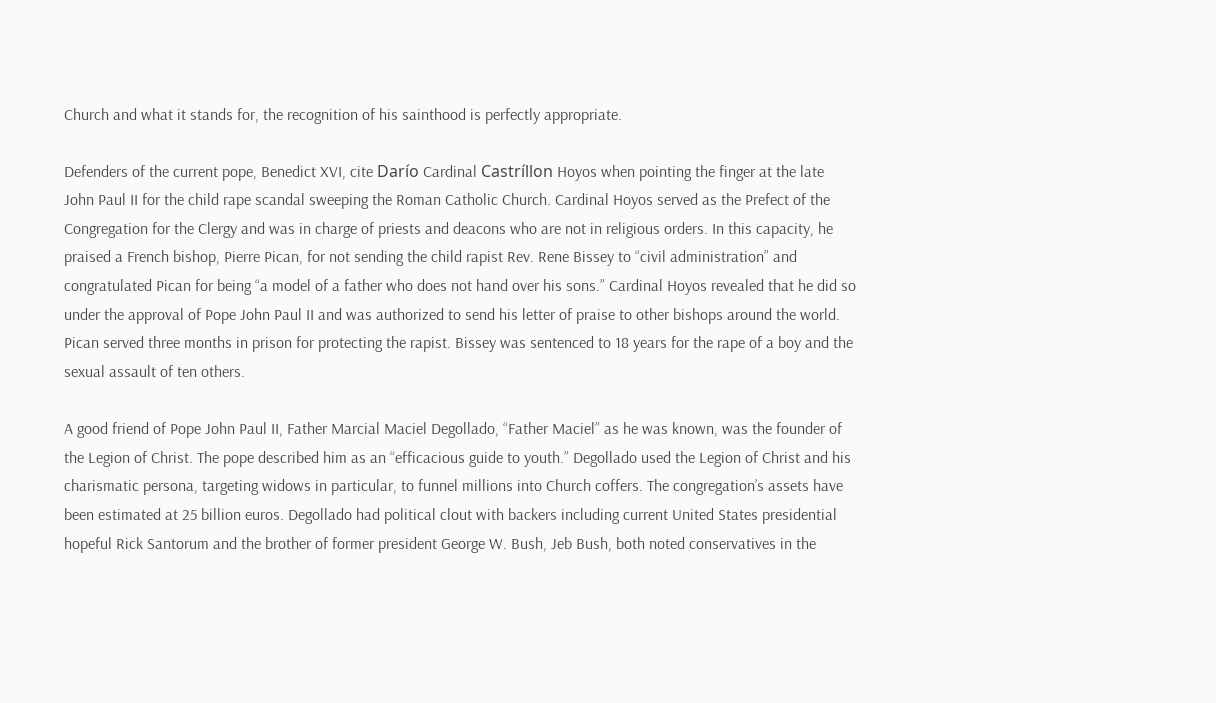Church and what it stands for, the recognition of his sainthood is perfectly appropriate.

Defenders of the current pope, Benedict XVI, cite Darío Cardinal Castríllon Hoyos when pointing the finger at the late John Paul II for the child rape scandal sweeping the Roman Catholic Church. Cardinal Hoyos served as the Prefect of the Congregation for the Clergy and was in charge of priests and deacons who are not in religious orders. In this capacity, he praised a French bishop, Pierre Pican, for not sending the child rapist Rev. Rene Bissey to “civil administration” and congratulated Pican for being “a model of a father who does not hand over his sons.” Cardinal Hoyos revealed that he did so under the approval of Pope John Paul II and was authorized to send his letter of praise to other bishops around the world. Pican served three months in prison for protecting the rapist. Bissey was sentenced to 18 years for the rape of a boy and the sexual assault of ten others.

A good friend of Pope John Paul II, Father Marcial Maciel Degollado, “Father Maciel” as he was known, was the founder of the Legion of Christ. The pope described him as an “efficacious guide to youth.” Degollado used the Legion of Christ and his charismatic persona, targeting widows in particular, to funnel millions into Church coffers. The congregation’s assets have been estimated at 25 billion euros. Degollado had political clout with backers including current United States presidential hopeful Rick Santorum and the brother of former president George W. Bush, Jeb Bush, both noted conservatives in the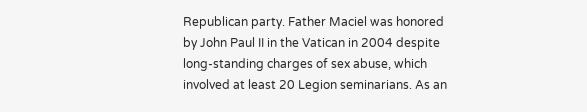Republican party. Father Maciel was honored by John Paul II in the Vatican in 2004 despite long-standing charges of sex abuse, which involved at least 20 Legion seminarians. As an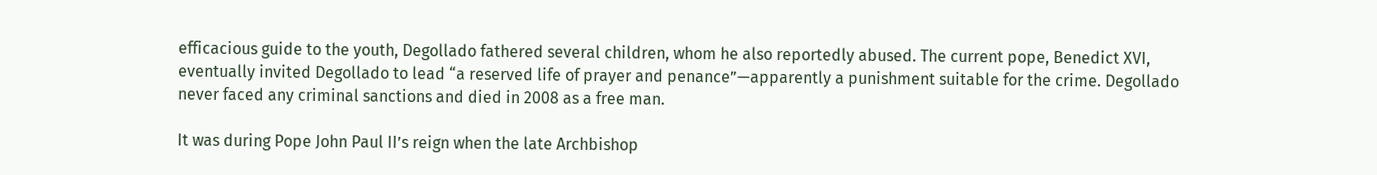efficacious guide to the youth, Degollado fathered several children, whom he also reportedly abused. The current pope, Benedict XVI, eventually invited Degollado to lead “a reserved life of prayer and penance”—apparently a punishment suitable for the crime. Degollado never faced any criminal sanctions and died in 2008 as a free man.

It was during Pope John Paul II’s reign when the late Archbishop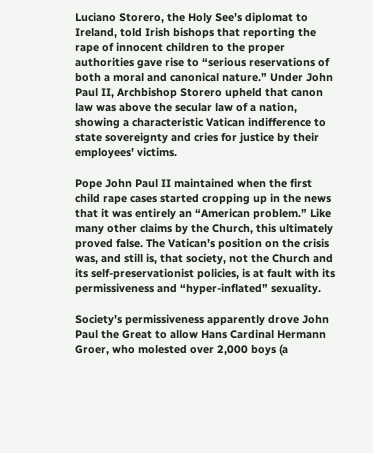Luciano Storero, the Holy See’s diplomat to Ireland, told Irish bishops that reporting the rape of innocent children to the proper authorities gave rise to “serious reservations of both a moral and canonical nature.” Under John Paul II, Archbishop Storero upheld that canon law was above the secular law of a nation, showing a characteristic Vatican indifference to state sovereignty and cries for justice by their employees’ victims.

Pope John Paul II maintained when the first child rape cases started cropping up in the news that it was entirely an “American problem.” Like many other claims by the Church, this ultimately proved false. The Vatican’s position on the crisis was, and still is, that society, not the Church and its self-preservationist policies, is at fault with its permissiveness and “hyper-inflated” sexuality.

Society’s permissiveness apparently drove John Paul the Great to allow Hans Cardinal Hermann Groer, who molested over 2,000 boys (a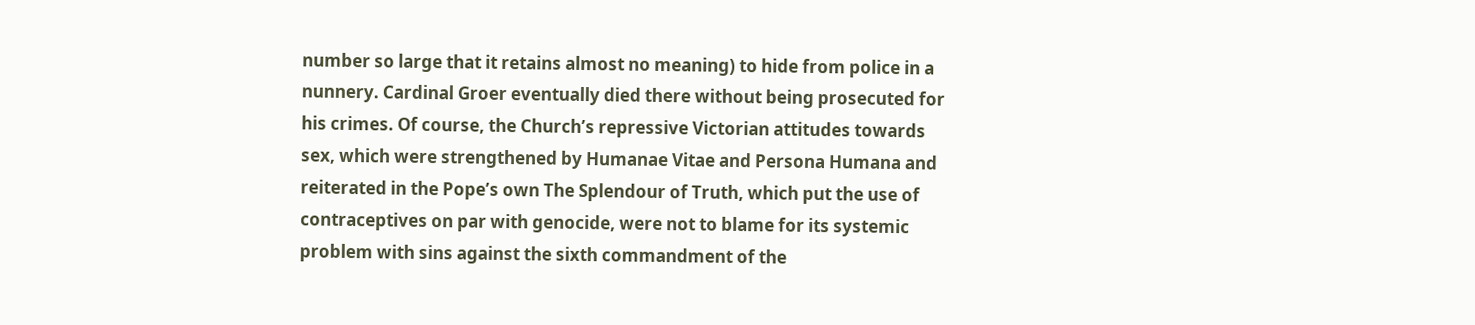number so large that it retains almost no meaning) to hide from police in a nunnery. Cardinal Groer eventually died there without being prosecuted for his crimes. Of course, the Church’s repressive Victorian attitudes towards sex, which were strengthened by Humanae Vitae and Persona Humana and reiterated in the Pope’s own The Splendour of Truth, which put the use of contraceptives on par with genocide, were not to blame for its systemic problem with sins against the sixth commandment of the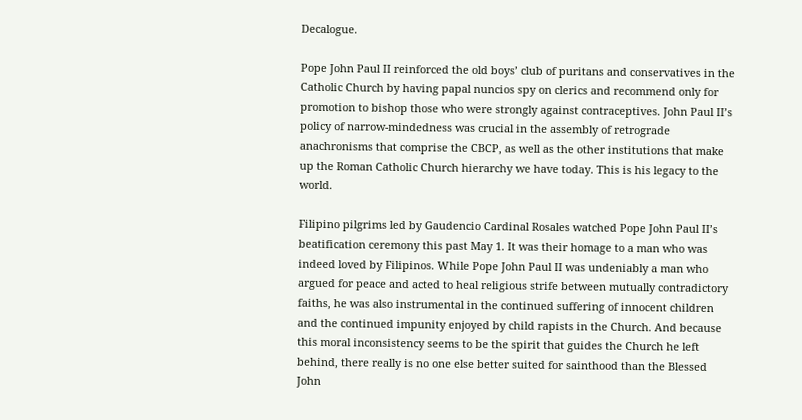Decalogue.

Pope John Paul II reinforced the old boys’ club of puritans and conservatives in the Catholic Church by having papal nuncios spy on clerics and recommend only for promotion to bishop those who were strongly against contraceptives. John Paul II’s policy of narrow-mindedness was crucial in the assembly of retrograde anachronisms that comprise the CBCP, as well as the other institutions that make up the Roman Catholic Church hierarchy we have today. This is his legacy to the world.

Filipino pilgrims led by Gaudencio Cardinal Rosales watched Pope John Paul II’s beatification ceremony this past May 1. It was their homage to a man who was indeed loved by Filipinos. While Pope John Paul II was undeniably a man who argued for peace and acted to heal religious strife between mutually contradictory faiths, he was also instrumental in the continued suffering of innocent children and the continued impunity enjoyed by child rapists in the Church. And because this moral inconsistency seems to be the spirit that guides the Church he left behind, there really is no one else better suited for sainthood than the Blessed John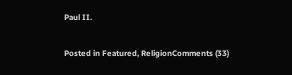Paul II.

Posted in Featured, ReligionComments (33)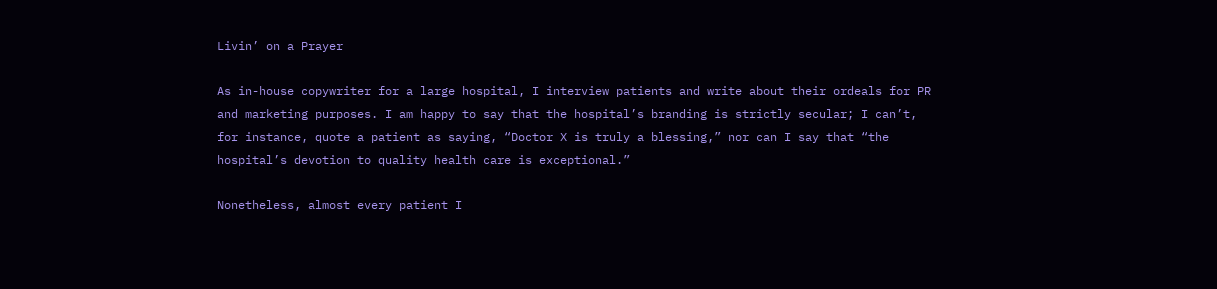Livin’ on a Prayer

As in-house copywriter for a large hospital, I interview patients and write about their ordeals for PR and marketing purposes. I am happy to say that the hospital’s branding is strictly secular; I can’t, for instance, quote a patient as saying, “Doctor X is truly a blessing,” nor can I say that “the hospital’s devotion to quality health care is exceptional.”

Nonetheless, almost every patient I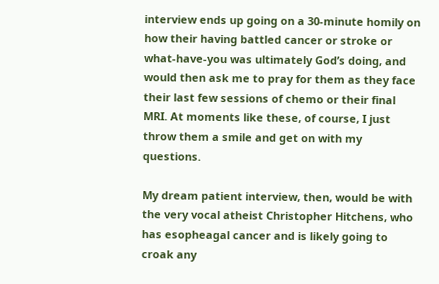interview ends up going on a 30-minute homily on how their having battled cancer or stroke or what-have-you was ultimately God’s doing, and would then ask me to pray for them as they face their last few sessions of chemo or their final MRI. At moments like these, of course, I just throw them a smile and get on with my questions.

My dream patient interview, then, would be with the very vocal atheist Christopher Hitchens, who has esopheagal cancer and is likely going to croak any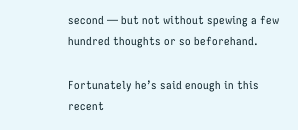second — but not without spewing a few hundred thoughts or so beforehand.

Fortunately he’s said enough in this recent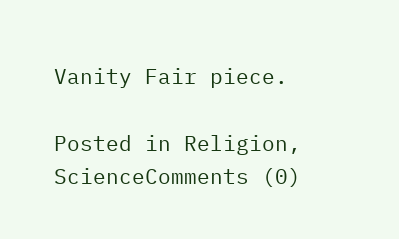Vanity Fair piece.

Posted in Religion, ScienceComments (0)